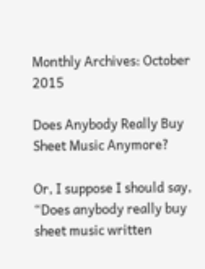Monthly Archives: October 2015

Does Anybody Really Buy Sheet Music Anymore?

Or, I suppose I should say, “Does anybody really buy sheet music written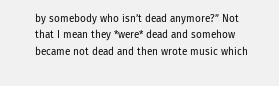by somebody who isn’t dead anymore?” Not that I mean they *were* dead and somehow became not dead and then wrote music which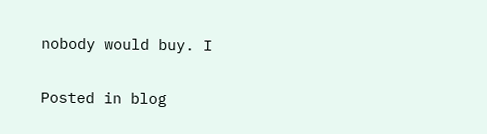nobody would buy. I

Posted in blog